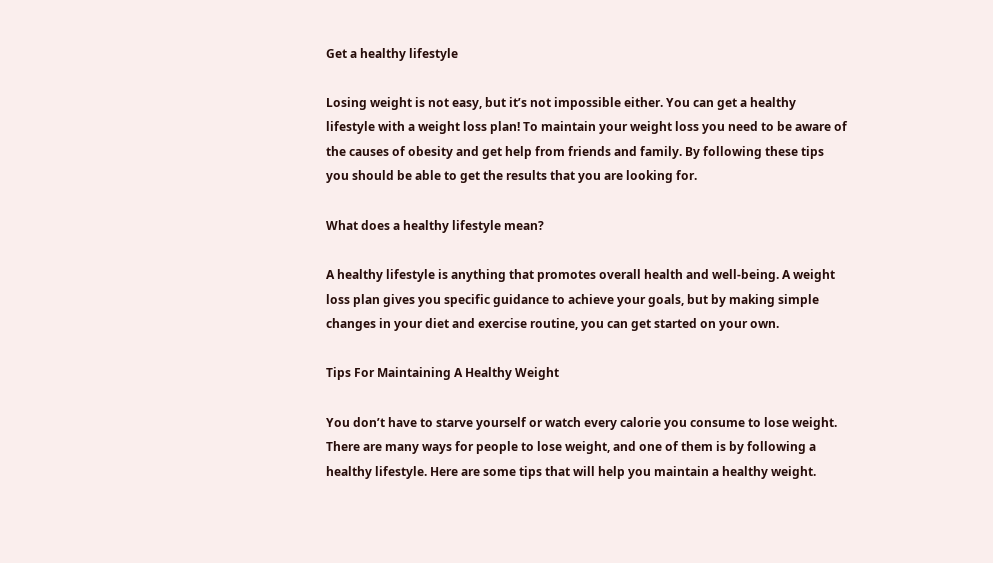Get a healthy lifestyle

Losing weight is not easy, but it’s not impossible either. You can get a healthy lifestyle with a weight loss plan! To maintain your weight loss you need to be aware of the causes of obesity and get help from friends and family. By following these tips you should be able to get the results that you are looking for.

What does a healthy lifestyle mean?

A healthy lifestyle is anything that promotes overall health and well-being. A weight loss plan gives you specific guidance to achieve your goals, but by making simple changes in your diet and exercise routine, you can get started on your own.

Tips For Maintaining A Healthy Weight

You don’t have to starve yourself or watch every calorie you consume to lose weight. There are many ways for people to lose weight, and one of them is by following a healthy lifestyle. Here are some tips that will help you maintain a healthy weight.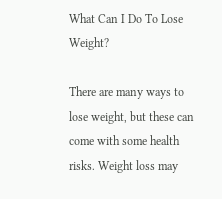What Can I Do To Lose Weight?

There are many ways to lose weight, but these can come with some health risks. Weight loss may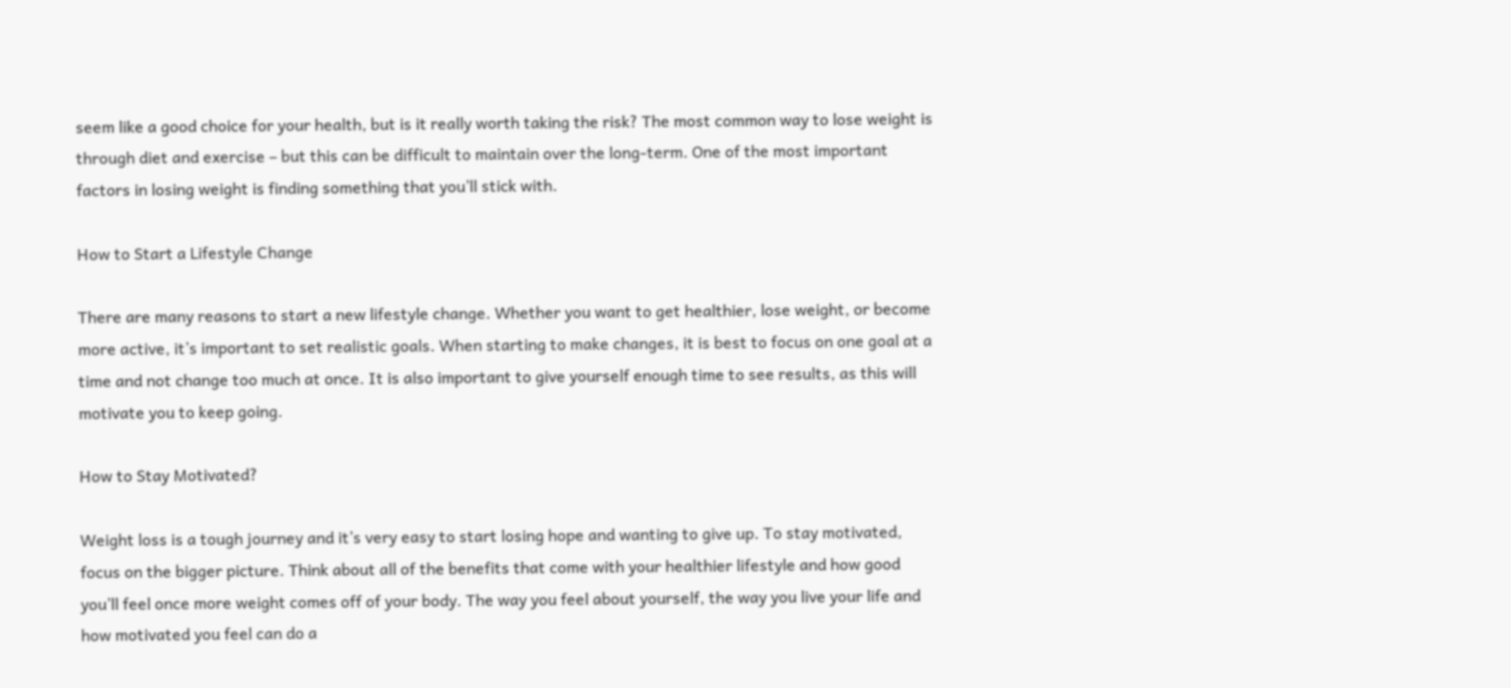seem like a good choice for your health, but is it really worth taking the risk? The most common way to lose weight is through diet and exercise – but this can be difficult to maintain over the long-term. One of the most important factors in losing weight is finding something that you’ll stick with.

How to Start a Lifestyle Change

There are many reasons to start a new lifestyle change. Whether you want to get healthier, lose weight, or become more active, it’s important to set realistic goals. When starting to make changes, it is best to focus on one goal at a time and not change too much at once. It is also important to give yourself enough time to see results, as this will motivate you to keep going.

How to Stay Motivated?

Weight loss is a tough journey and it’s very easy to start losing hope and wanting to give up. To stay motivated, focus on the bigger picture. Think about all of the benefits that come with your healthier lifestyle and how good you’ll feel once more weight comes off of your body. The way you feel about yourself, the way you live your life and how motivated you feel can do a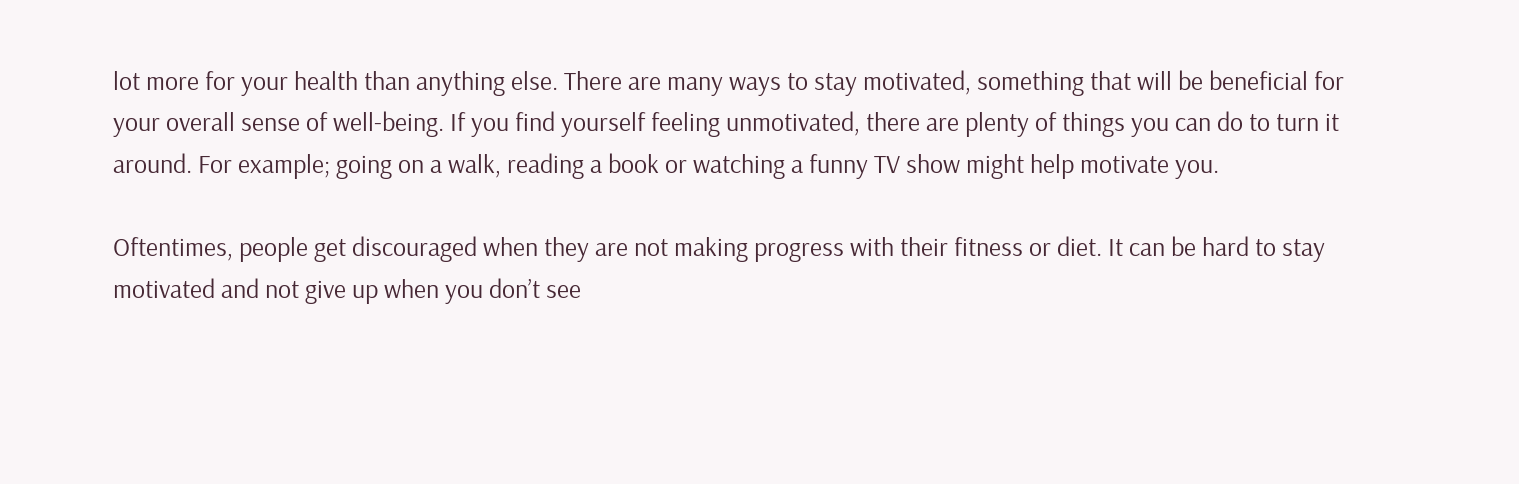lot more for your health than anything else. There are many ways to stay motivated, something that will be beneficial for your overall sense of well-being. If you find yourself feeling unmotivated, there are plenty of things you can do to turn it around. For example; going on a walk, reading a book or watching a funny TV show might help motivate you.

Oftentimes, people get discouraged when they are not making progress with their fitness or diet. It can be hard to stay motivated and not give up when you don’t see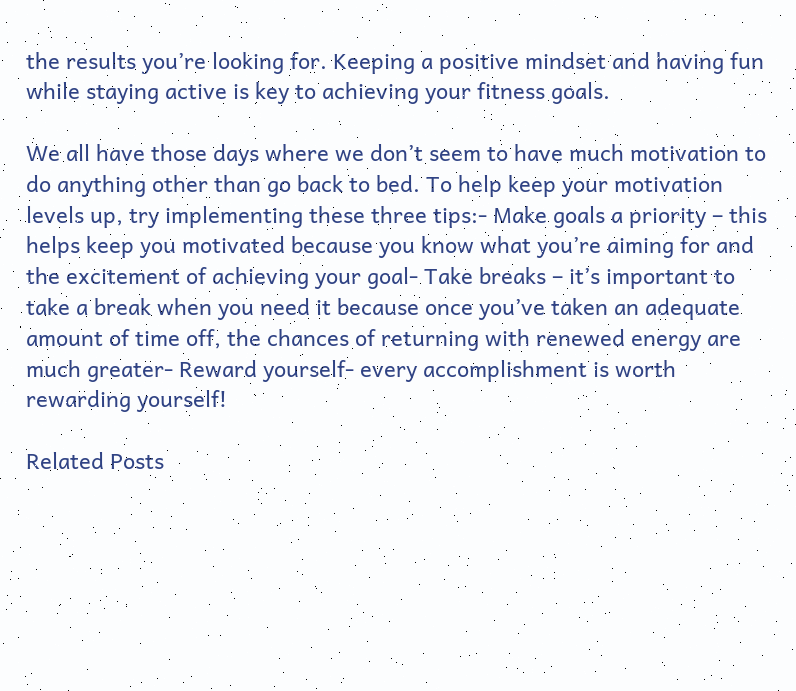the results you’re looking for. Keeping a positive mindset and having fun while staying active is key to achieving your fitness goals.

We all have those days where we don’t seem to have much motivation to do anything other than go back to bed. To help keep your motivation levels up, try implementing these three tips:- Make goals a priority – this helps keep you motivated because you know what you’re aiming for and the excitement of achieving your goal- Take breaks – it’s important to take a break when you need it because once you’ve taken an adequate amount of time off, the chances of returning with renewed energy are much greater- Reward yourself- every accomplishment is worth rewarding yourself!

Related Posts